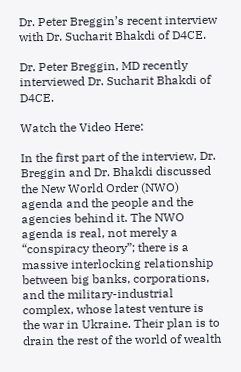Dr. Peter Breggin’s recent interview with Dr. Sucharit Bhakdi of D4CE.

Dr. Peter Breggin, MD recently interviewed Dr. Sucharit Bhakdi of D4CE.

Watch the Video Here:

In the first part of the interview, Dr. Breggin and Dr. Bhakdi discussed the New World Order (NWO) agenda and the people and the agencies behind it. The NWO agenda is real, not merely a “conspiracy theory”; there is a massive interlocking relationship between big banks, corporations, and the military-industrial complex, whose latest venture is the war in Ukraine. Their plan is to drain the rest of the world of wealth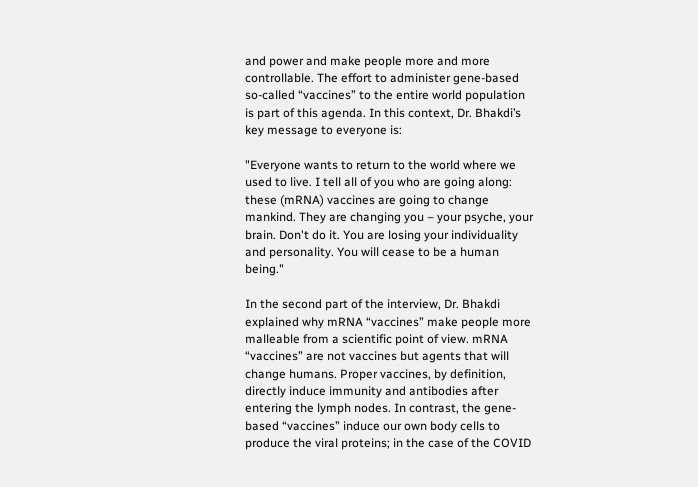and power and make people more and more controllable. The effort to administer gene-based so-called “vaccines” to the entire world population is part of this agenda. In this context, Dr. Bhakdi’s key message to everyone is:

"Everyone wants to return to the world where we used to live. I tell all of you who are going along: these (mRNA) vaccines are going to change mankind. They are changing you – your psyche, your brain. Don't do it. You are losing your individuality and personality. You will cease to be a human being."

In the second part of the interview, Dr. Bhakdi explained why mRNA “vaccines” make people more malleable from a scientific point of view. mRNA “vaccines” are not vaccines but agents that will change humans. Proper vaccines, by definition, directly induce immunity and antibodies after entering the lymph nodes. In contrast, the gene-based “vaccines” induce our own body cells to produce the viral proteins; in the case of the COVID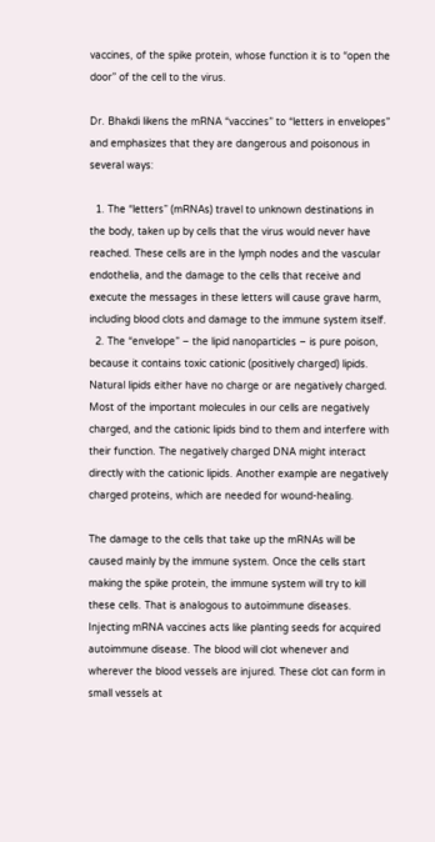vaccines, of the spike protein, whose function it is to “open the door” of the cell to the virus.

Dr. Bhakdi likens the mRNA “vaccines” to “letters in envelopes” and emphasizes that they are dangerous and poisonous in several ways:

  1. The “letters” (mRNAs) travel to unknown destinations in the body, taken up by cells that the virus would never have reached. These cells are in the lymph nodes and the vascular endothelia, and the damage to the cells that receive and execute the messages in these letters will cause grave harm, including blood clots and damage to the immune system itself.
  2. The “envelope” – the lipid nanoparticles – is pure poison, because it contains toxic cationic (positively charged) lipids. Natural lipids either have no charge or are negatively charged. Most of the important molecules in our cells are negatively charged, and the cationic lipids bind to them and interfere with their function. The negatively charged DNA might interact directly with the cationic lipids. Another example are negatively charged proteins, which are needed for wound-healing.

The damage to the cells that take up the mRNAs will be caused mainly by the immune system. Once the cells start making the spike protein, the immune system will try to kill these cells. That is analogous to autoimmune diseases. Injecting mRNA vaccines acts like planting seeds for acquired autoimmune disease. The blood will clot whenever and wherever the blood vessels are injured. These clot can form in small vessels at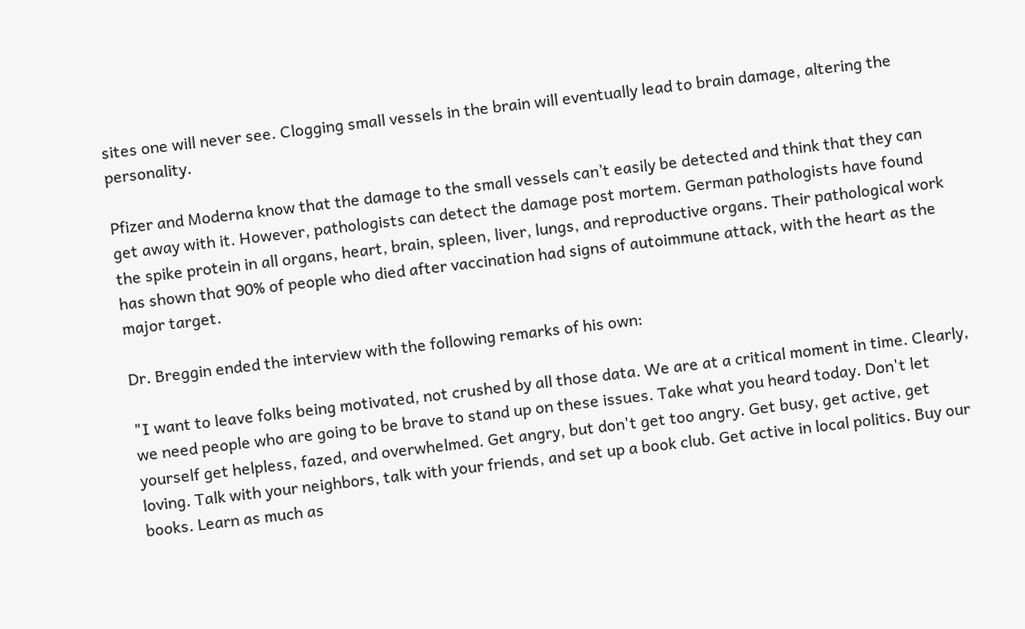sites one will never see. Clogging small vessels in the brain will eventually lead to brain damage, altering the personality.

Pfizer and Moderna know that the damage to the small vessels can’t easily be detected and think that they can get away with it. However, pathologists can detect the damage post mortem. German pathologists have found the spike protein in all organs, heart, brain, spleen, liver, lungs, and reproductive organs. Their pathological work has shown that 90% of people who died after vaccination had signs of autoimmune attack, with the heart as the major target.

Dr. Breggin ended the interview with the following remarks of his own:

"I want to leave folks being motivated, not crushed by all those data. We are at a critical moment in time. Clearly, we need people who are going to be brave to stand up on these issues. Take what you heard today. Don't let yourself get helpless, fazed, and overwhelmed. Get angry, but don't get too angry. Get busy, get active, get loving. Talk with your neighbors, talk with your friends, and set up a book club. Get active in local politics. Buy our books. Learn as much as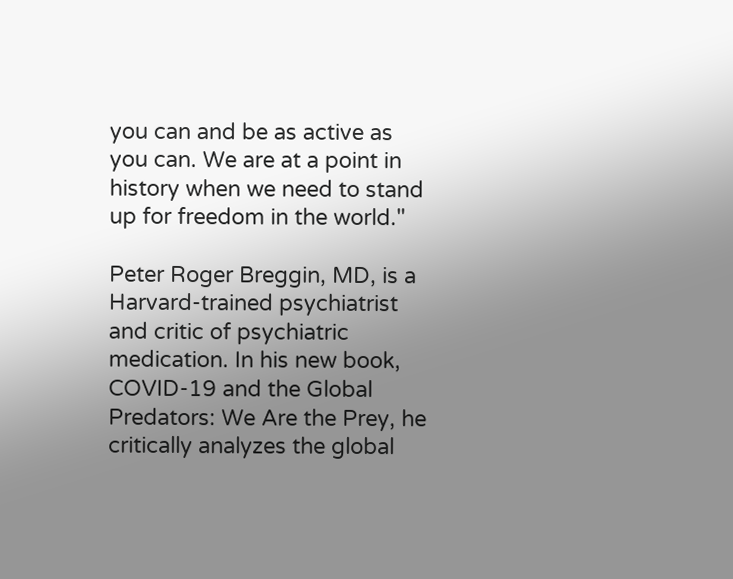you can and be as active as you can. We are at a point in history when we need to stand up for freedom in the world."

Peter Roger Breggin, MD, is a Harvard-trained psychiatrist and critic of psychiatric medication. In his new book, COVID-19 and the Global Predators: We Are the Prey, he critically analyzes the global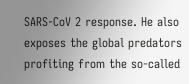SARS-CoV 2 response. He also exposes the global predators profiting from the so-called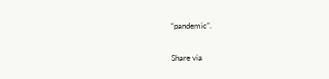“pandemic”.

Share via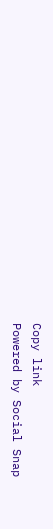Copy link
Powered by Social Snap